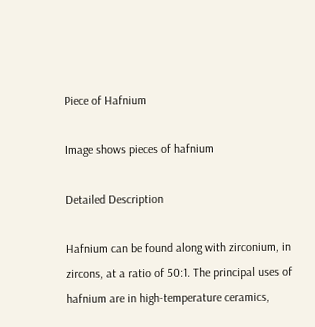Piece of Hafnium

Image shows pieces of hafnium

Detailed Description

Hafnium can be found along with zirconium, in zircons, at a ratio of 50:1. The principal uses of hafnium are in high-temperature ceramics,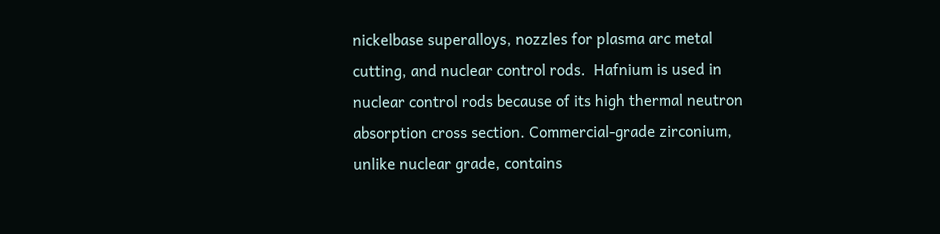nickelbase superalloys, nozzles for plasma arc metal cutting, and nuclear control rods.  Hafnium is used in nuclear control rods because of its high thermal neutron absorption cross section. Commercial-grade zirconium, unlike nuclear grade, contains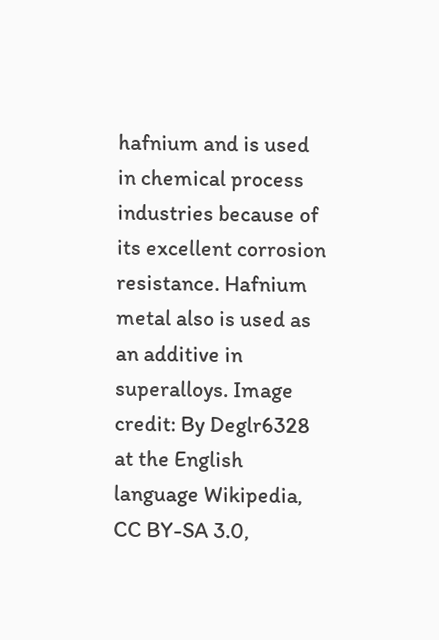hafnium and is used in chemical process industries because of its excellent corrosion resistance. Hafnium metal also is used as an additive in superalloys. Image credit: By Deglr6328 at the English language Wikipedia, CC BY-SA 3.0,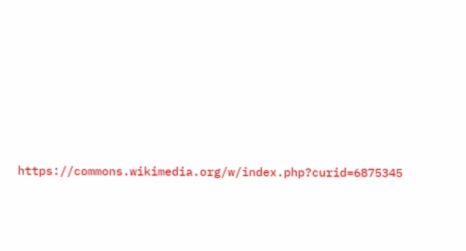https://commons.wikimedia.org/w/index.php?curid=6875345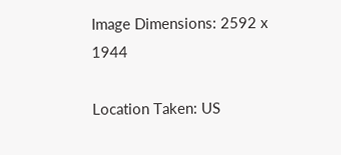Image Dimensions: 2592 x 1944

Location Taken: US